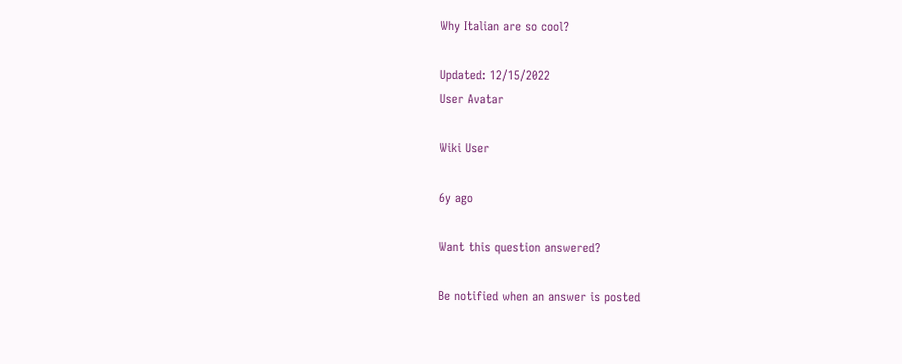Why Italian are so cool?

Updated: 12/15/2022
User Avatar

Wiki User

6y ago

Want this question answered?

Be notified when an answer is posted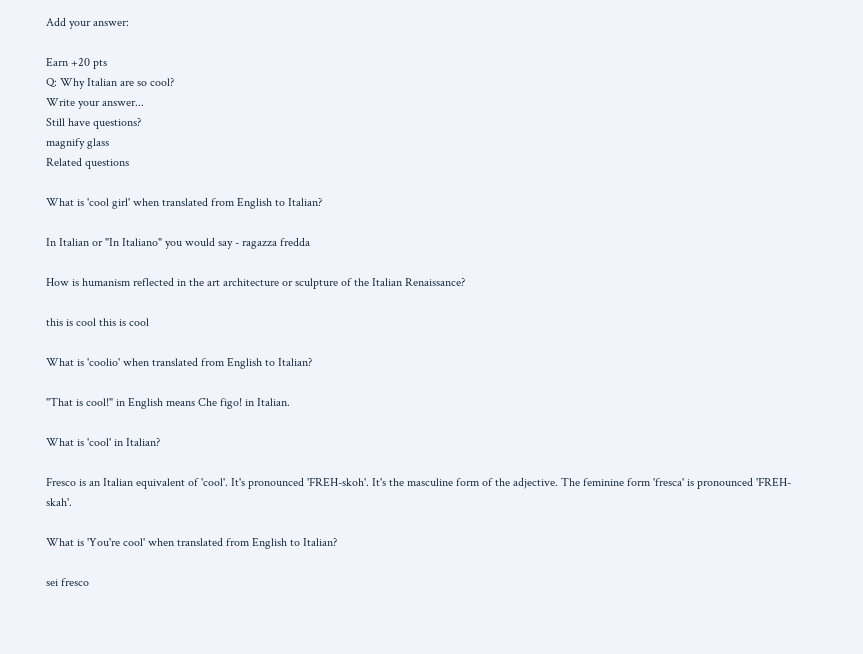Add your answer:

Earn +20 pts
Q: Why Italian are so cool?
Write your answer...
Still have questions?
magnify glass
Related questions

What is 'cool girl' when translated from English to Italian?

In Italian or "In Italiano" you would say - ragazza fredda

How is humanism reflected in the art architecture or sculpture of the Italian Renaissance?

this is cool this is cool

What is 'coolio' when translated from English to Italian?

"That is cool!" in English means Che figo! in Italian.

What is 'cool' in Italian?

Fresco is an Italian equivalent of 'cool'. It's pronounced 'FREH-skoh'. It's the masculine form of the adjective. The feminine form 'fresca' is pronounced 'FREH-skah'.

What is 'You're cool' when translated from English to Italian?

sei fresco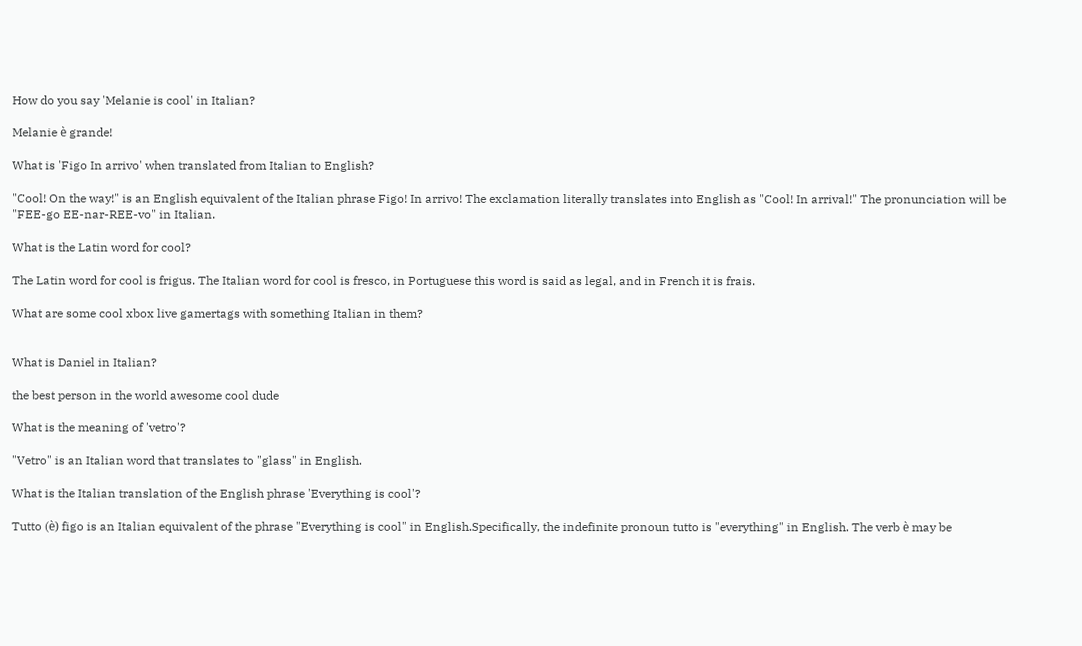How do you say 'Melanie is cool' in Italian?

Melanie è grande!

What is 'Figo In arrivo' when translated from Italian to English?

"Cool! On the way!" is an English equivalent of the Italian phrase Figo! In arrivo! The exclamation literally translates into English as "Cool! In arrival!" The pronunciation will be "FEE-go EE-nar-REE-vo" in Italian.

What is the Latin word for cool?

The Latin word for cool is frigus. The Italian word for cool is fresco, in Portuguese this word is said as legal, and in French it is frais.

What are some cool xbox live gamertags with something Italian in them?


What is Daniel in Italian?

the best person in the world awesome cool dude

What is the meaning of 'vetro'?

"Vetro" is an Italian word that translates to "glass" in English.

What is the Italian translation of the English phrase 'Everything is cool'?

Tutto (è) figo is an Italian equivalent of the phrase "Everything is cool" in English.Specifically, the indefinite pronoun tutto is "everything" in English. The verb è may be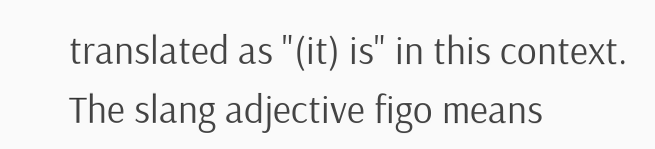translated as "(it) is" in this context. The slang adjective figo means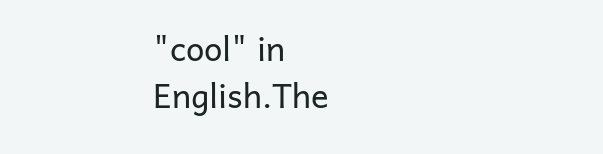"cool" in English.The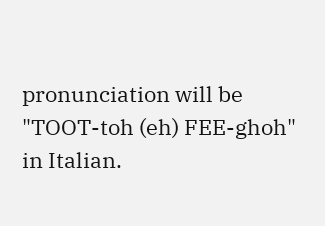pronunciation will be "TOOT-toh (eh) FEE-ghoh" in Italian.